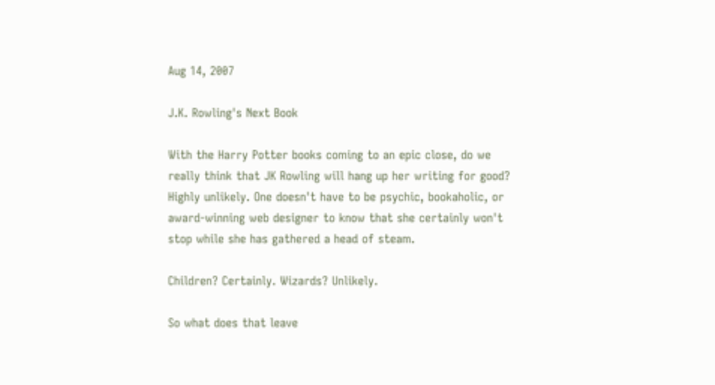Aug 14, 2007

J.K. Rowling's Next Book

With the Harry Potter books coming to an epic close, do we really think that JK Rowling will hang up her writing for good? Highly unlikely. One doesn't have to be psychic, bookaholic, or award-winning web designer to know that she certainly won't stop while she has gathered a head of steam.

Children? Certainly. Wizards? Unlikely.

So what does that leave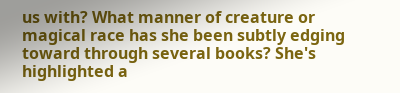us with? What manner of creature or magical race has she been subtly edging toward through several books? She's highlighted a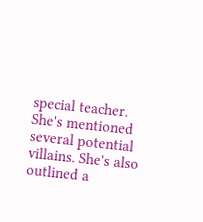special teacher. She's mentioned several potential villains. She's also outlined a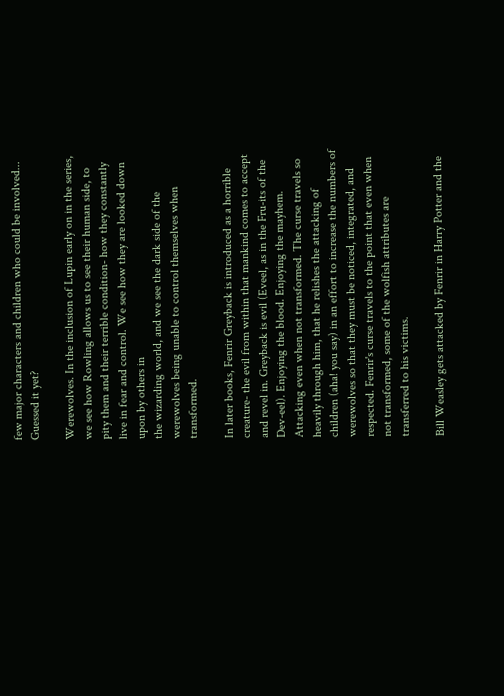few major characters and children who could be involved... Guessed it yet?

Werewolves. In the inclusion of Lupin early on in the series, we see how Rowling allows us to see their human side, to pity them and their terrible condition- how they constantly live in fear and control. We see how they are looked down upon by others in
the wizarding world, and we see the dark side of the werewolves being unable to control themselves when transformed.

In later books, Fenrir Greyback is introduced as a horrible creature- the evil from within that mankind comes to accept and revel in. Greyback is evil (Eveel, as in the Fru-its of the Dev-eel). Enjoying the blood. Enjoying the mayhem. Attacking even when not transformed. The curse travels so heavily through him, that he relishes the attacking of children (aha! you say) in an effort to increase the numbers of werewolves so that they must be noticed, integrated, and respected. Fenrir's curse travels to the point that even when not transformed, some of the wolfish attributes are transferred to his victims.

Bill Weasley gets attacked by Fenrir in Harry Potter and the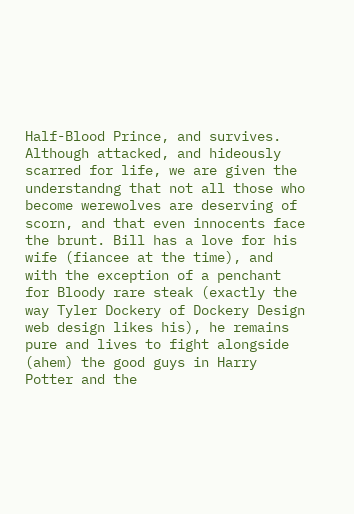Half-Blood Prince, and survives. Although attacked, and hideously scarred for life, we are given the understandng that not all those who become werewolves are deserving of scorn, and that even innocents face the brunt. Bill has a love for his wife (fiancee at the time), and with the exception of a penchant for Bloody rare steak (exactly the way Tyler Dockery of Dockery Design web design likes his), he remains pure and lives to fight alongside (ahem) the good guys in Harry Potter and the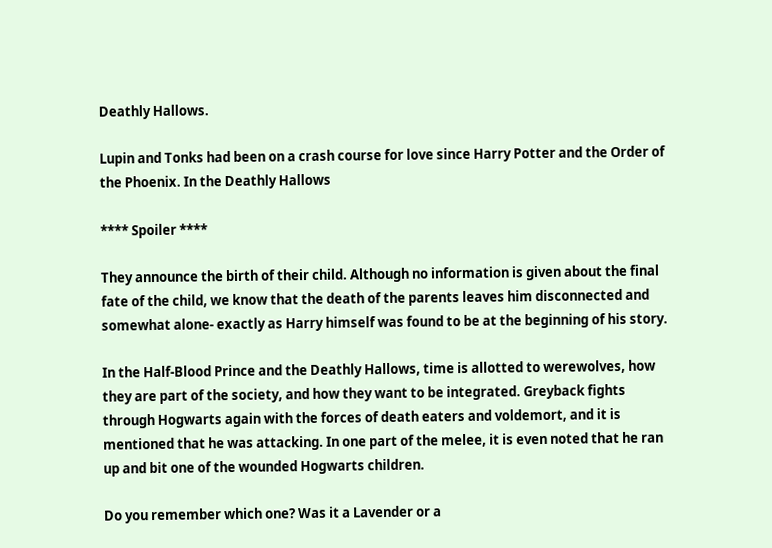Deathly Hallows.

Lupin and Tonks had been on a crash course for love since Harry Potter and the Order of the Phoenix. In the Deathly Hallows

**** Spoiler ****

They announce the birth of their child. Although no information is given about the final fate of the child, we know that the death of the parents leaves him disconnected and somewhat alone- exactly as Harry himself was found to be at the beginning of his story.

In the Half-Blood Prince and the Deathly Hallows, time is allotted to werewolves, how they are part of the society, and how they want to be integrated. Greyback fights through Hogwarts again with the forces of death eaters and voldemort, and it is mentioned that he was attacking. In one part of the melee, it is even noted that he ran up and bit one of the wounded Hogwarts children.

Do you remember which one? Was it a Lavender or a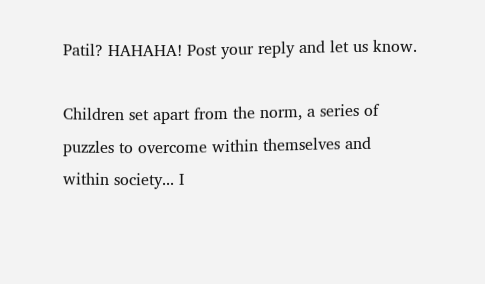Patil? HAHAHA! Post your reply and let us know.

Children set apart from the norm, a series of puzzles to overcome within themselves and within society... I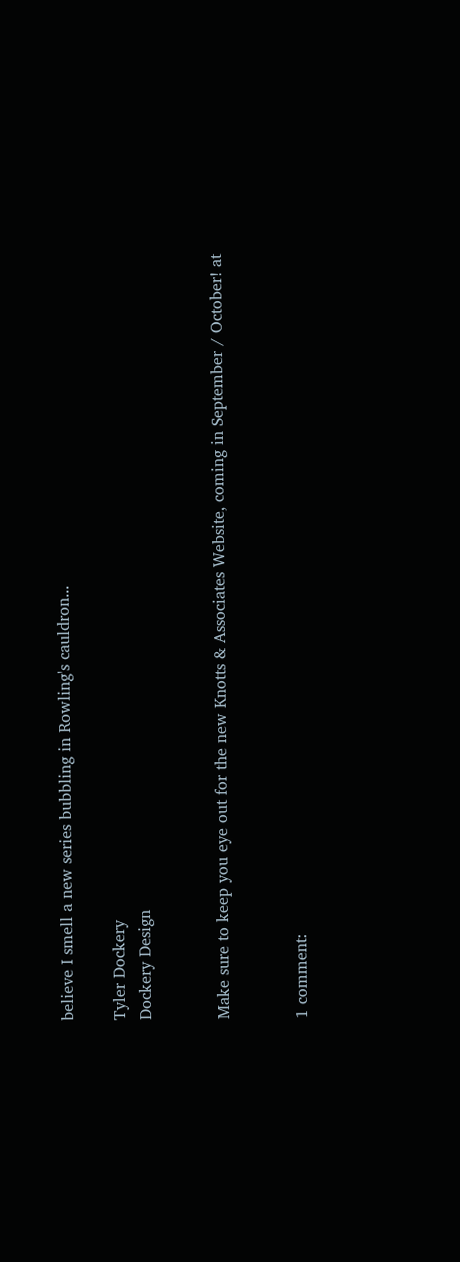believe I smell a new series bubbling in Rowling's cauldron...

Tyler Dockery
Dockery Design


Make sure to keep you eye out for the new Knotts & Associates Website, coming in September / October! at


1 comment: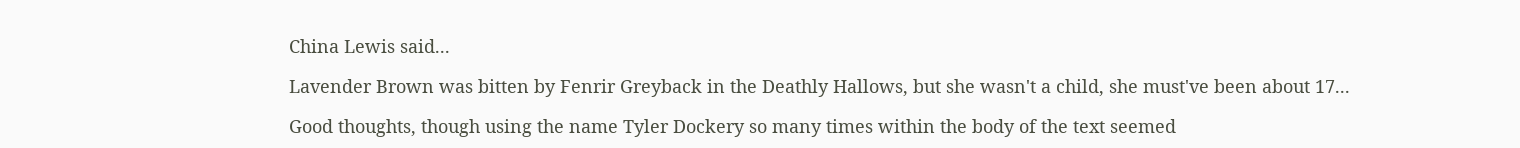China Lewis said...

Lavender Brown was bitten by Fenrir Greyback in the Deathly Hallows, but she wasn't a child, she must've been about 17...

Good thoughts, though using the name Tyler Dockery so many times within the body of the text seemed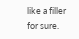like a filler for sure.